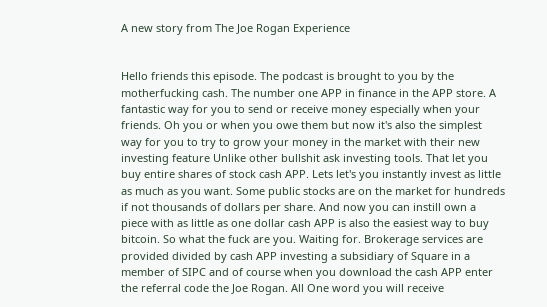A new story from The Joe Rogan Experience


Hello friends this episode. The podcast is brought to you by the motherfucking cash. The number one APP in finance in the APP store. A fantastic way for you to send or receive money especially when your friends. Oh you or when you owe them but now it's also the simplest way for you to try to grow your money in the market with their new investing feature Unlike other bullshit ask investing tools. That let you buy entire shares of stock cash APP. Lets let's you instantly invest as little as much as you want. Some public stocks are on the market for hundreds if not thousands of dollars per share. And now you can instill own a piece with as little as one dollar cash APP is also the easiest way to buy bitcoin. So what the fuck are you. Waiting for. Brokerage services are provided divided by cash APP investing a subsidiary of Square in a member of SIPC and of course when you download the cash APP enter the referral code the Joe Rogan. All One word you will receive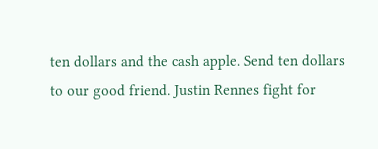ten dollars and the cash apple. Send ten dollars to our good friend. Justin Rennes fight for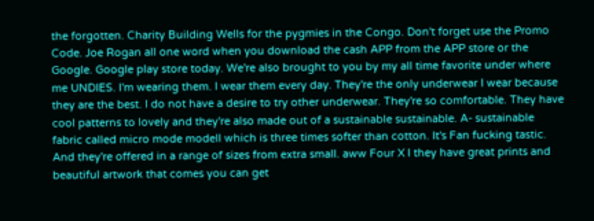the forgotten. Charity Building Wells for the pygmies in the Congo. Don't forget use the Promo Code. Joe Rogan all one word when you download the cash APP from the APP store or the Google. Google play store today. We're also brought to you by my all time favorite under where me UNDIES. I'm wearing them. I wear them every day. They're the only underwear I wear because they are the best. I do not have a desire to try other underwear. They're so comfortable. They have cool patterns to lovely and they're also made out of a sustainable sustainable. A- sustainable fabric called micro mode modell which is three times softer than cotton. It's Fan fucking tastic. And they're offered in a range of sizes from extra small. aww Four X l they have great prints and beautiful artwork that comes you can get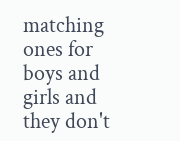matching ones for boys and girls and they don't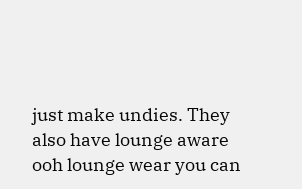just make undies. They also have lounge aware ooh lounge wear you can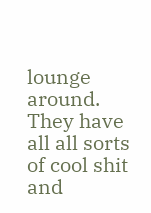lounge around. They have all all sorts of cool shit and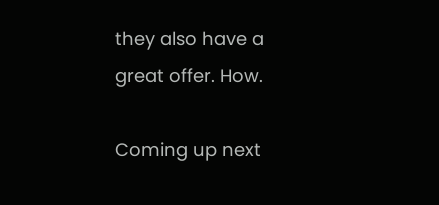they also have a great offer. How.

Coming up next